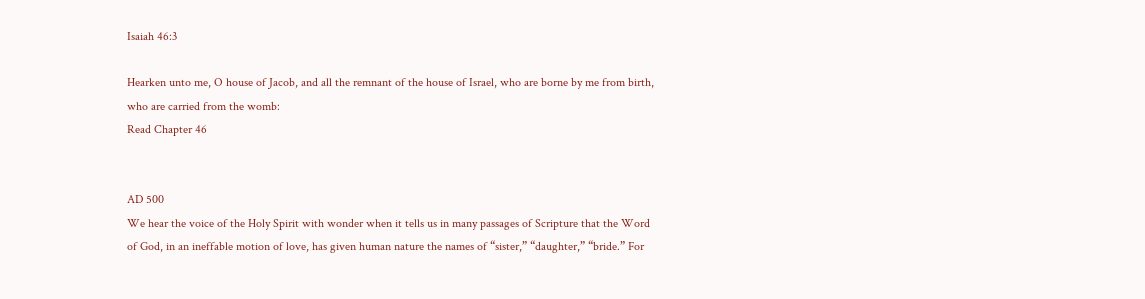Isaiah 46:3

Hearken unto me, O house of Jacob, and all the remnant of the house of Israel, who are borne by me from birth, who are carried from the womb:
Read Chapter 46


AD 500
We hear the voice of the Holy Spirit with wonder when it tells us in many passages of Scripture that the Word of God, in an ineffable motion of love, has given human nature the names of “sister,” “daughter,” “bride.” For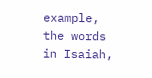example, the words in Isaiah,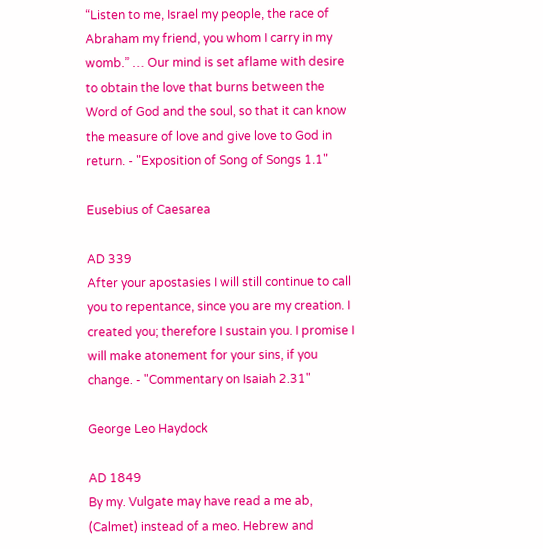“Listen to me, Israel my people, the race of Abraham my friend, you whom I carry in my womb.” … Our mind is set aflame with desire to obtain the love that burns between the Word of God and the soul, so that it can know the measure of love and give love to God in return. - "Exposition of Song of Songs 1.1"

Eusebius of Caesarea

AD 339
After your apostasies I will still continue to call you to repentance, since you are my creation. I created you; therefore I sustain you. I promise I will make atonement for your sins, if you change. - "Commentary on Isaiah 2.31"

George Leo Haydock

AD 1849
By my. Vulgate may have read a me ab, (Calmet) instead of a meo. Hebrew and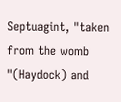Septuagint, "taken from the womb "(Haydock) and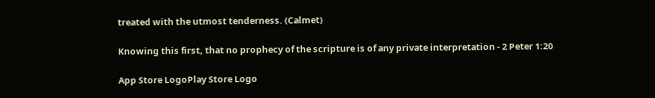treated with the utmost tenderness. (Calmet)

Knowing this first, that no prophecy of the scripture is of any private interpretation - 2 Peter 1:20

App Store LogoPlay Store Logo